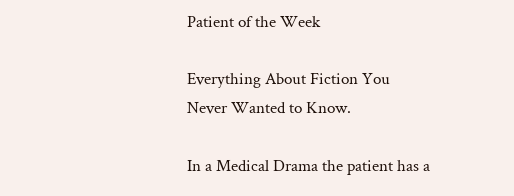Patient of the Week

Everything About Fiction You Never Wanted to Know.

In a Medical Drama the patient has a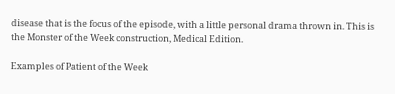disease that is the focus of the episode, with a little personal drama thrown in. This is the Monster of the Week construction, Medical Edition.

Examples of Patient of the Week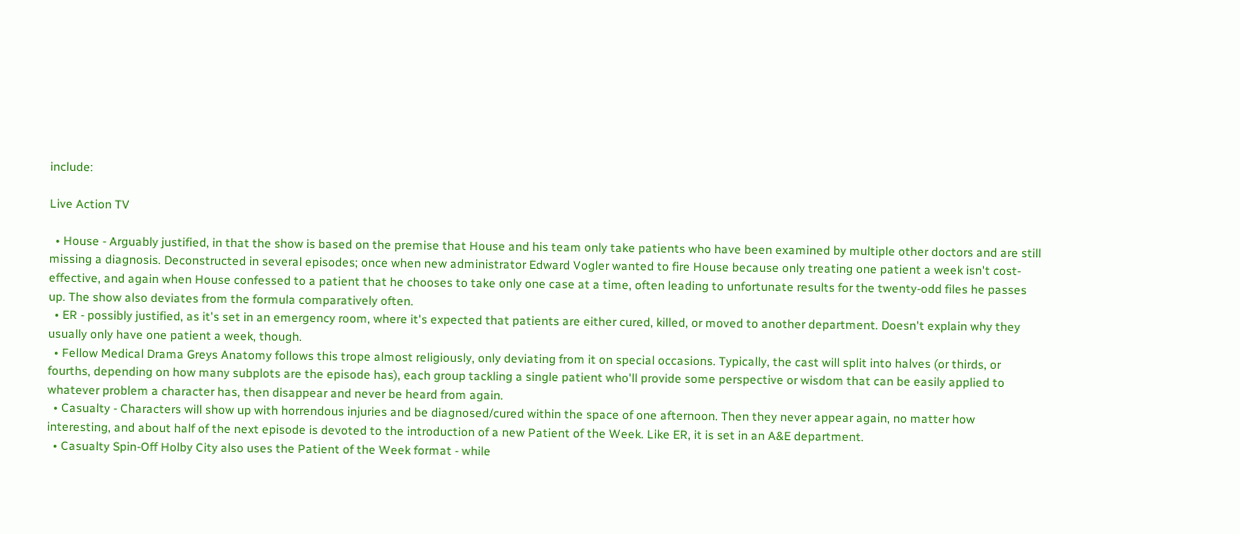include:

Live Action TV

  • House - Arguably justified, in that the show is based on the premise that House and his team only take patients who have been examined by multiple other doctors and are still missing a diagnosis. Deconstructed in several episodes; once when new administrator Edward Vogler wanted to fire House because only treating one patient a week isn't cost-effective, and again when House confessed to a patient that he chooses to take only one case at a time, often leading to unfortunate results for the twenty-odd files he passes up. The show also deviates from the formula comparatively often.
  • ER - possibly justified, as it's set in an emergency room, where it's expected that patients are either cured, killed, or moved to another department. Doesn't explain why they usually only have one patient a week, though.
  • Fellow Medical Drama Greys Anatomy follows this trope almost religiously, only deviating from it on special occasions. Typically, the cast will split into halves (or thirds, or fourths, depending on how many subplots are the episode has), each group tackling a single patient who'll provide some perspective or wisdom that can be easily applied to whatever problem a character has, then disappear and never be heard from again.
  • Casualty - Characters will show up with horrendous injuries and be diagnosed/cured within the space of one afternoon. Then they never appear again, no matter how interesting, and about half of the next episode is devoted to the introduction of a new Patient of the Week. Like ER, it is set in an A&E department.
  • Casualty Spin-Off Holby City also uses the Patient of the Week format - while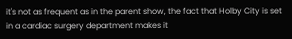it's not as frequent as in the parent show, the fact that Holby City is set in a cardiac surgery department makes it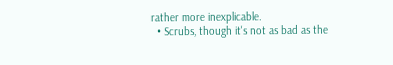rather more inexplicable.
  • Scrubs, though it's not as bad as the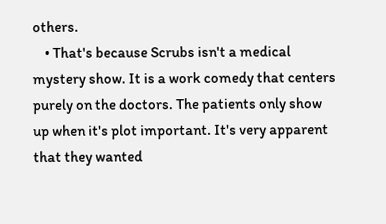others.
    • That's because Scrubs isn't a medical mystery show. It is a work comedy that centers purely on the doctors. The patients only show up when it's plot important. It's very apparent that they wanted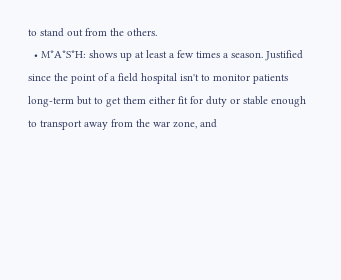to stand out from the others.
  • M*A*S*H: shows up at least a few times a season. Justified since the point of a field hospital isn't to monitor patients long-term but to get them either fit for duty or stable enough to transport away from the war zone, and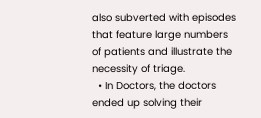also subverted with episodes that feature large numbers of patients and illustrate the necessity of triage.
  • In Doctors, the doctors ended up solving their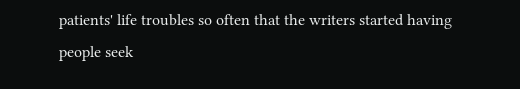patients' life troubles so often that the writers started having people seek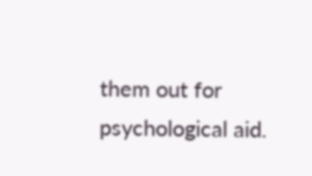them out for psychological aid.